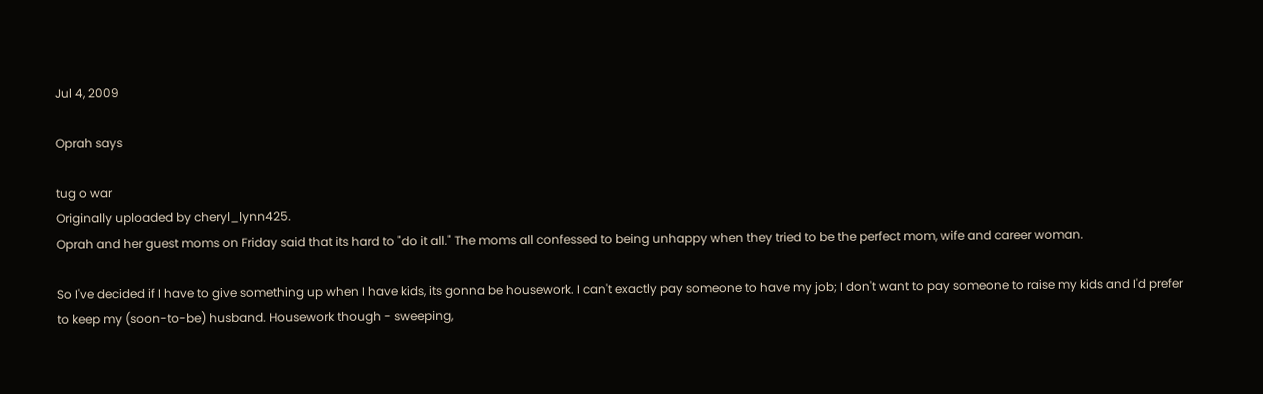Jul 4, 2009

Oprah says

tug o war
Originally uploaded by cheryl_lynn425.
Oprah and her guest moms on Friday said that its hard to "do it all." The moms all confessed to being unhappy when they tried to be the perfect mom, wife and career woman.

So I've decided if I have to give something up when I have kids, its gonna be housework. I can't exactly pay someone to have my job; I don't want to pay someone to raise my kids and I'd prefer to keep my (soon-to-be) husband. Housework though - sweeping,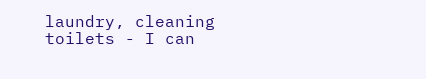laundry, cleaning toilets - I can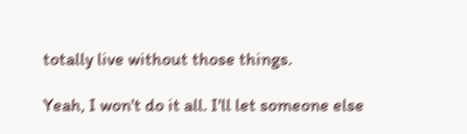totally live without those things.

Yeah, I won't do it all. I'll let someone else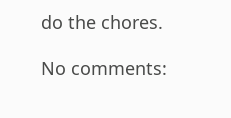do the chores.

No comments: